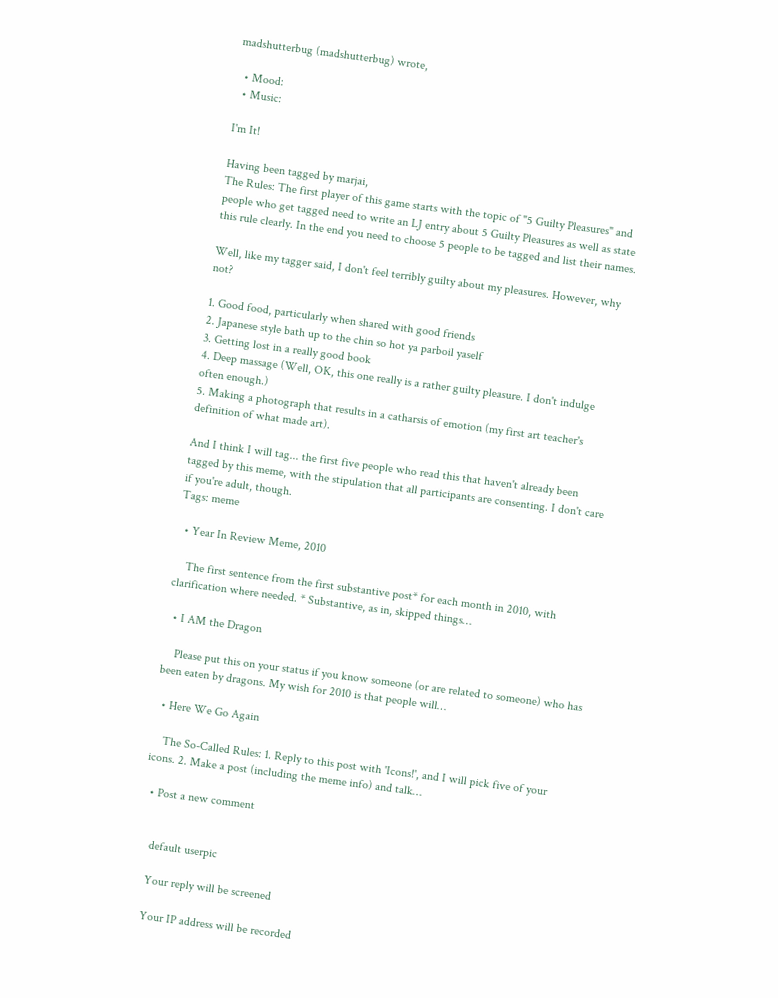madshutterbug (madshutterbug) wrote,

  • Mood:
  • Music:

I'm It!

Having been tagged by marjai,
The Rules: The first player of this game starts with the topic of "5 Guilty Pleasures" and people who get tagged need to write an LJ entry about 5 Guilty Pleasures as well as state this rule clearly. In the end you need to choose 5 people to be tagged and list their names.

Well, like my tagger said, I don't feel terribly guilty about my pleasures. However, why not?

1. Good food, particularly when shared with good friends
2. Japanese style bath up to the chin so hot ya parboil yaself
3. Getting lost in a really good book
4. Deep massage (Well, OK, this one really is a rather guilty pleasure. I don't indulge often enough.)
5. Making a photograph that results in a catharsis of emotion (my first art teacher's definition of what made art).

And I think I will tag... the first five people who read this that haven't already been tagged by this meme, with the stipulation that all participants are consenting. I don't care if you're adult, though.
Tags: meme

  • Year In Review Meme, 2010

    The first sentence from the first substantive post* for each month in 2010, with clarification where needed. * Substantive, as in, skipped things…

  • I AM the Dragon

    Please put this on your status if you know someone (or are related to someone) who has been eaten by dragons. My wish for 2010 is that people will…

  • Here We Go Again

    The So-Called Rules: 1. Reply to this post with 'Icons!', and I will pick five of your icons. 2. Make a post (including the meme info) and talk…

  • Post a new comment


    default userpic

    Your reply will be screened

    Your IP address will be recorded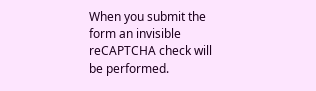When you submit the form an invisible reCAPTCHA check will be performed.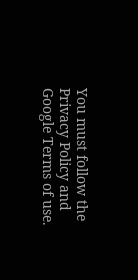You must follow the Privacy Policy and Google Terms of use.